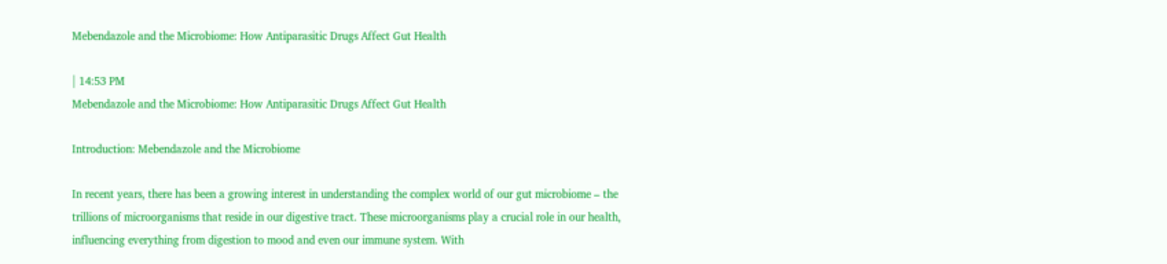Mebendazole and the Microbiome: How Antiparasitic Drugs Affect Gut Health

| 14:53 PM
Mebendazole and the Microbiome: How Antiparasitic Drugs Affect Gut Health

Introduction: Mebendazole and the Microbiome

In recent years, there has been a growing interest in understanding the complex world of our gut microbiome – the trillions of microorganisms that reside in our digestive tract. These microorganisms play a crucial role in our health, influencing everything from digestion to mood and even our immune system. With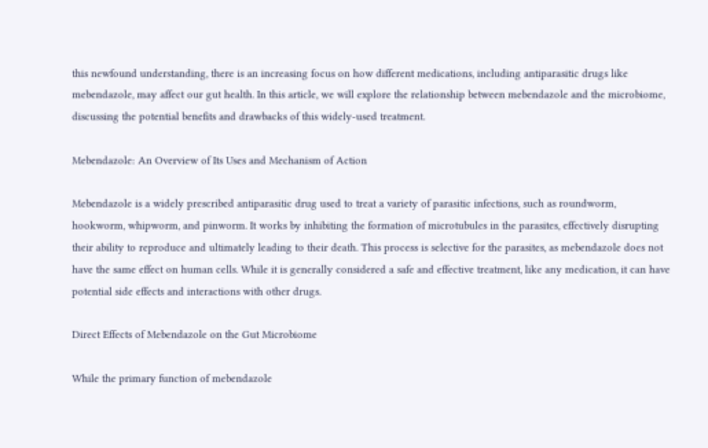this newfound understanding, there is an increasing focus on how different medications, including antiparasitic drugs like mebendazole, may affect our gut health. In this article, we will explore the relationship between mebendazole and the microbiome, discussing the potential benefits and drawbacks of this widely-used treatment.

Mebendazole: An Overview of Its Uses and Mechanism of Action

Mebendazole is a widely prescribed antiparasitic drug used to treat a variety of parasitic infections, such as roundworm, hookworm, whipworm, and pinworm. It works by inhibiting the formation of microtubules in the parasites, effectively disrupting their ability to reproduce and ultimately leading to their death. This process is selective for the parasites, as mebendazole does not have the same effect on human cells. While it is generally considered a safe and effective treatment, like any medication, it can have potential side effects and interactions with other drugs.

Direct Effects of Mebendazole on the Gut Microbiome

While the primary function of mebendazole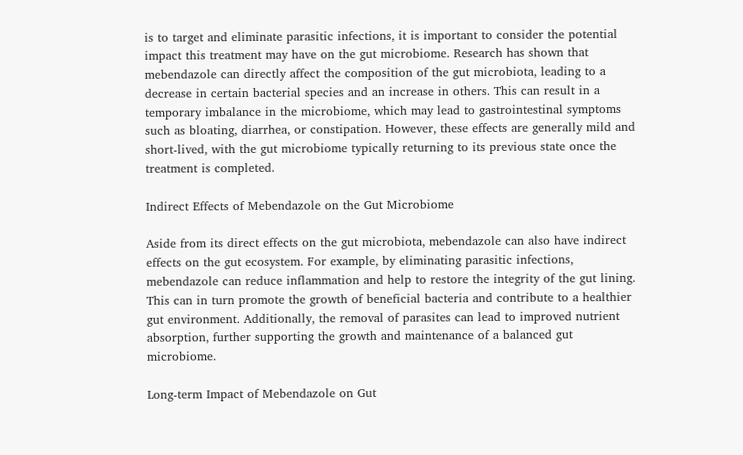is to target and eliminate parasitic infections, it is important to consider the potential impact this treatment may have on the gut microbiome. Research has shown that mebendazole can directly affect the composition of the gut microbiota, leading to a decrease in certain bacterial species and an increase in others. This can result in a temporary imbalance in the microbiome, which may lead to gastrointestinal symptoms such as bloating, diarrhea, or constipation. However, these effects are generally mild and short-lived, with the gut microbiome typically returning to its previous state once the treatment is completed.

Indirect Effects of Mebendazole on the Gut Microbiome

Aside from its direct effects on the gut microbiota, mebendazole can also have indirect effects on the gut ecosystem. For example, by eliminating parasitic infections, mebendazole can reduce inflammation and help to restore the integrity of the gut lining. This can in turn promote the growth of beneficial bacteria and contribute to a healthier gut environment. Additionally, the removal of parasites can lead to improved nutrient absorption, further supporting the growth and maintenance of a balanced gut microbiome.

Long-term Impact of Mebendazole on Gut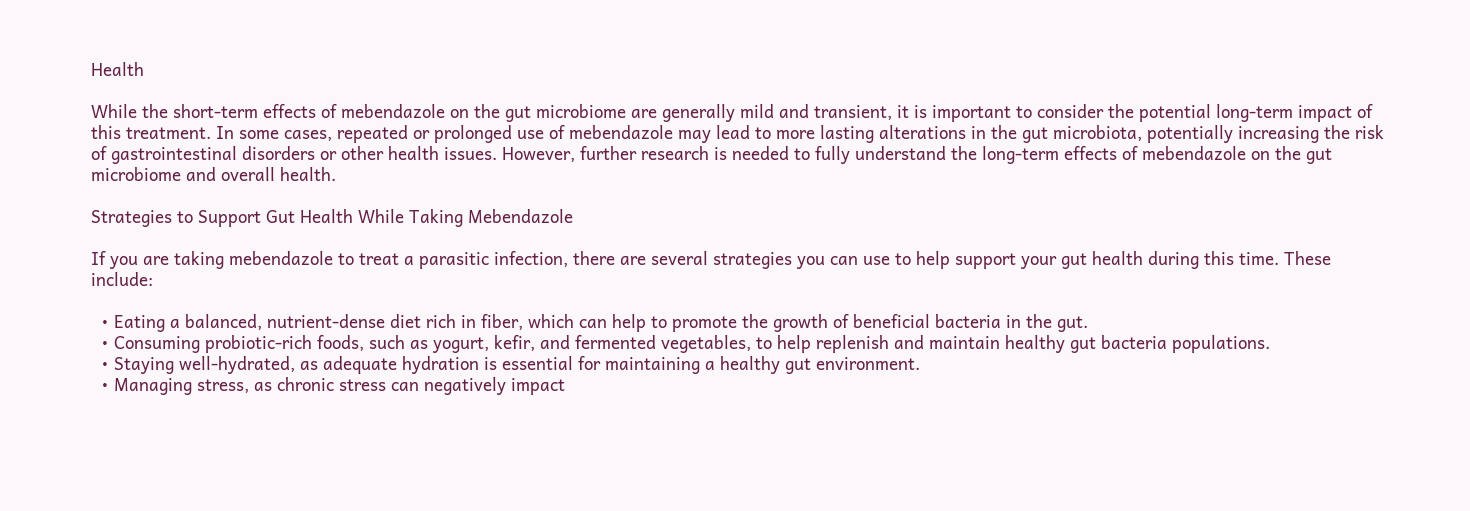Health

While the short-term effects of mebendazole on the gut microbiome are generally mild and transient, it is important to consider the potential long-term impact of this treatment. In some cases, repeated or prolonged use of mebendazole may lead to more lasting alterations in the gut microbiota, potentially increasing the risk of gastrointestinal disorders or other health issues. However, further research is needed to fully understand the long-term effects of mebendazole on the gut microbiome and overall health.

Strategies to Support Gut Health While Taking Mebendazole

If you are taking mebendazole to treat a parasitic infection, there are several strategies you can use to help support your gut health during this time. These include:

  • Eating a balanced, nutrient-dense diet rich in fiber, which can help to promote the growth of beneficial bacteria in the gut.
  • Consuming probiotic-rich foods, such as yogurt, kefir, and fermented vegetables, to help replenish and maintain healthy gut bacteria populations.
  • Staying well-hydrated, as adequate hydration is essential for maintaining a healthy gut environment.
  • Managing stress, as chronic stress can negatively impact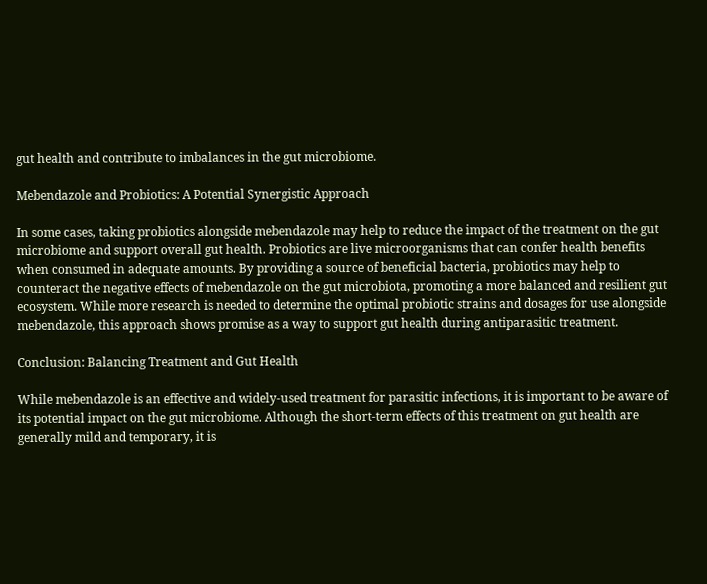gut health and contribute to imbalances in the gut microbiome.

Mebendazole and Probiotics: A Potential Synergistic Approach

In some cases, taking probiotics alongside mebendazole may help to reduce the impact of the treatment on the gut microbiome and support overall gut health. Probiotics are live microorganisms that can confer health benefits when consumed in adequate amounts. By providing a source of beneficial bacteria, probiotics may help to counteract the negative effects of mebendazole on the gut microbiota, promoting a more balanced and resilient gut ecosystem. While more research is needed to determine the optimal probiotic strains and dosages for use alongside mebendazole, this approach shows promise as a way to support gut health during antiparasitic treatment.

Conclusion: Balancing Treatment and Gut Health

While mebendazole is an effective and widely-used treatment for parasitic infections, it is important to be aware of its potential impact on the gut microbiome. Although the short-term effects of this treatment on gut health are generally mild and temporary, it is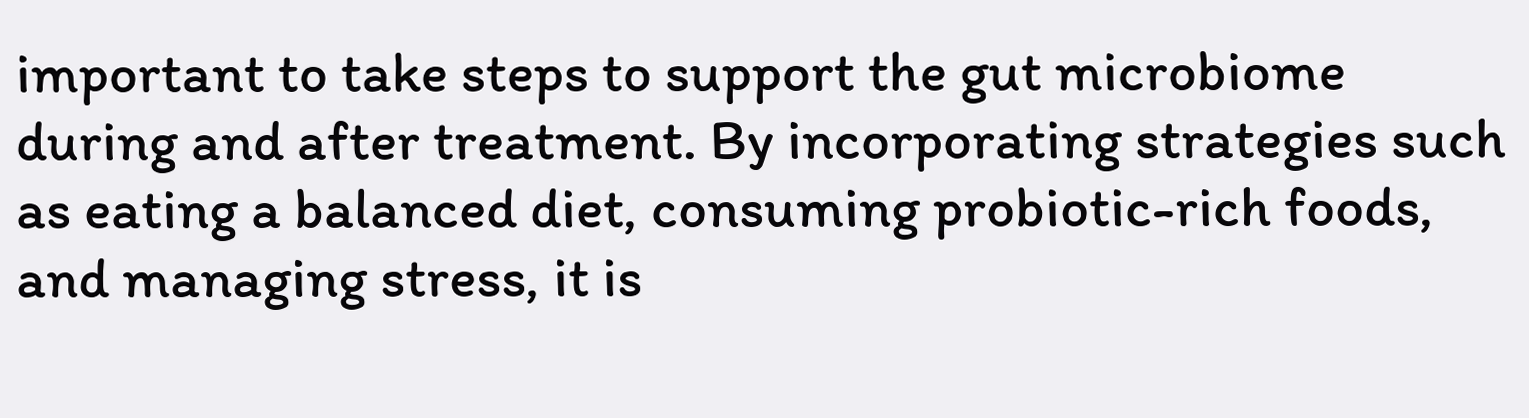important to take steps to support the gut microbiome during and after treatment. By incorporating strategies such as eating a balanced diet, consuming probiotic-rich foods, and managing stress, it is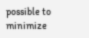possible to minimize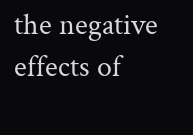the negative effects of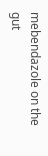mebendazole on the gut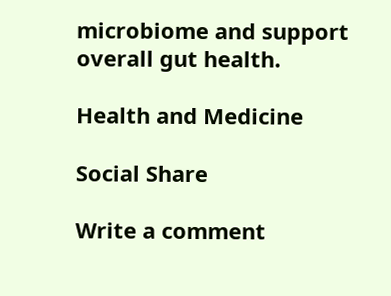microbiome and support overall gut health.

Health and Medicine

Social Share

Write a comment